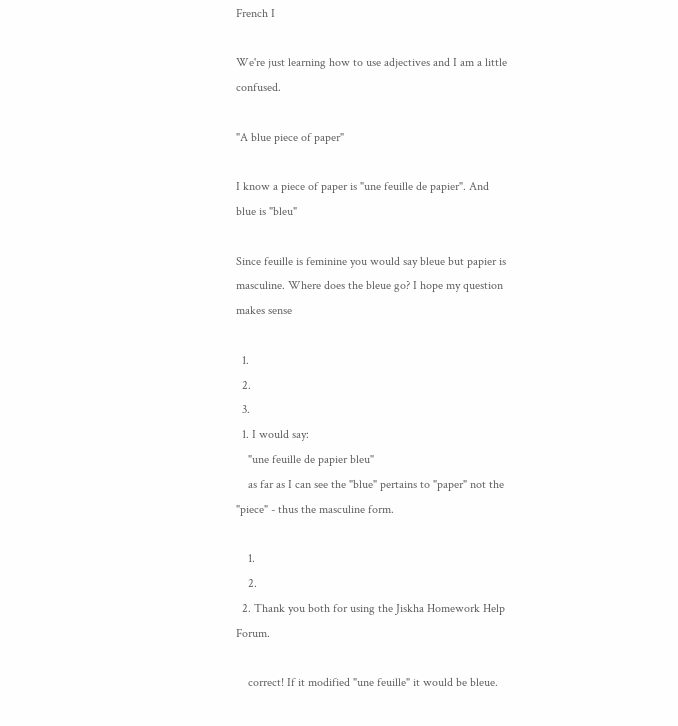French I

We're just learning how to use adjectives and I am a little confused.

"A blue piece of paper"

I know a piece of paper is "une feuille de papier". And blue is "bleu"

Since feuille is feminine you would say bleue but papier is masculine. Where does the bleue go? I hope my question makes sense

  1.
  2.
  3.
  1. I would say:
    "une feuille de papier bleu"
    as far as I can see the "blue" pertains to "paper" not the "piece" - thus the masculine form.

    1.
    2.
  2. Thank you both for using the Jiskha Homework Help Forum.

    correct! If it modified "une feuille" it would be bleue.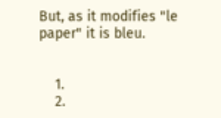But, as it modifies "le paper" it is bleu.


    1.
    2.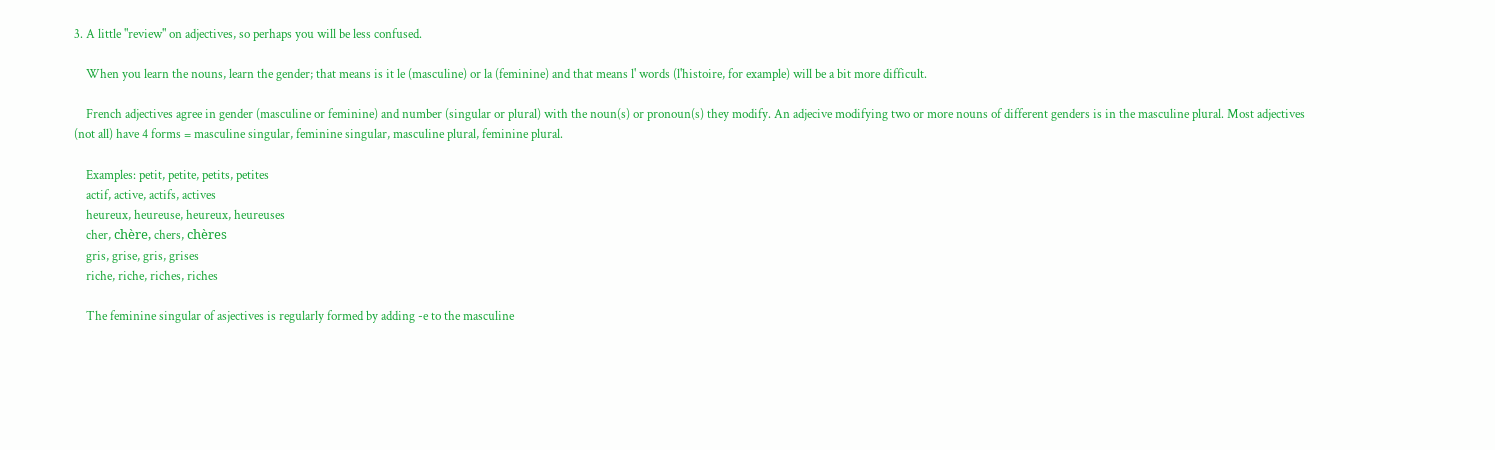3. A little "review" on adjectives, so perhaps you will be less confused.

    When you learn the nouns, learn the gender; that means is it le (masculine) or la (feminine) and that means l' words (l'histoire, for example) will be a bit more difficult.

    French adjectives agree in gender (masculine or feminine) and number (singular or plural) with the noun(s) or pronoun(s) they modify. An adjecive modifying two or more nouns of different genders is in the masculine plural. Most adjectives (not all) have 4 forms = masculine singular, feminine singular, masculine plural, feminine plural.

    Examples: petit, petite, petits, petites
    actif, active, actifs, actives
    heureux, heureuse, heureux, heureuses
    cher, chère, chers, chères
    gris, grise, gris, grises
    riche, riche, riches, riches

    The feminine singular of asjectives is regularly formed by adding -e to the masculine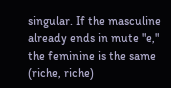singular. If the masculine already ends in mute "e," the feminine is the same (riche, riche)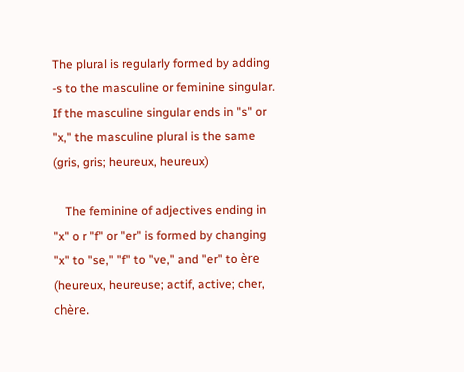The plural is regularly formed by adding -s to the masculine or feminine singular. If the masculine singular ends in "s" or "x," the masculine plural is the same (gris, gris; heureux, heureux)

    The feminine of adjectives ending in "x" o r "f" or "er" is formed by changing "x" to "se," "f" to "ve," and "er" to ère (heureux, heureuse; actif, active; cher, chère.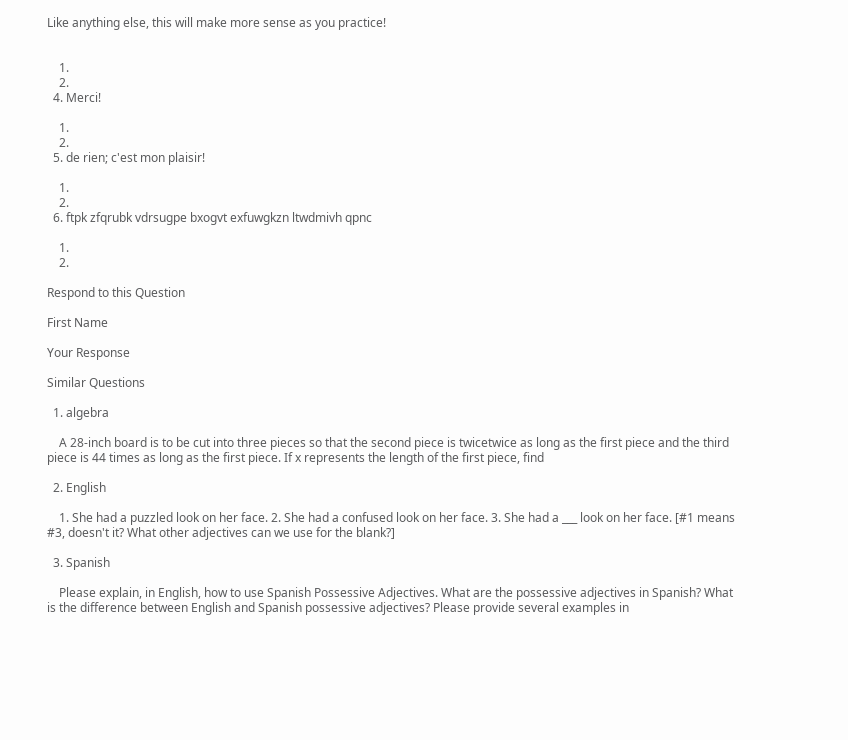Like anything else, this will make more sense as you practice!


    1.
    2.
  4. Merci!

    1.
    2.
  5. de rien; c'est mon plaisir!

    1.
    2.
  6. ftpk zfqrubk vdrsugpe bxogvt exfuwgkzn ltwdmivh qpnc

    1.
    2.

Respond to this Question

First Name

Your Response

Similar Questions

  1. algebra

    A 28-inch board is to be cut into three pieces so that the second piece is twicetwice as long as the first piece and the third piece is 44 times as long as the first piece. If x represents the length of the first piece, find

  2. English

    1. She had a puzzled look on her face. 2. She had a confused look on her face. 3. She had a ___ look on her face. [#1 means #3, doesn't it? What other adjectives can we use for the blank?]

  3. Spanish

    Please explain, in English, how to use Spanish Possessive Adjectives. What are the possessive adjectives in Spanish? What is the difference between English and Spanish possessive adjectives? Please provide several examples in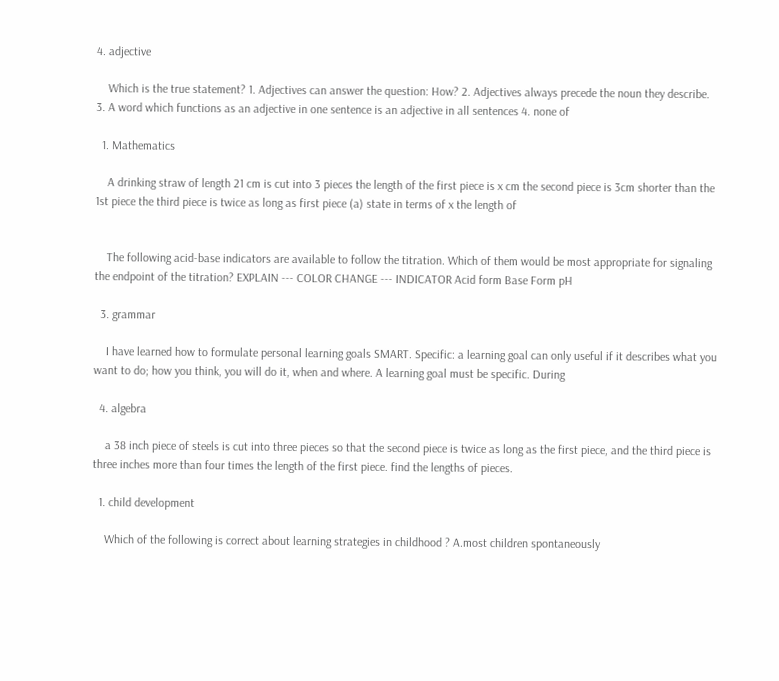4. adjective

    Which is the true statement? 1. Adjectives can answer the question: How? 2. Adjectives always precede the noun they describe. 3. A word which functions as an adjective in one sentence is an adjective in all sentences 4. none of

  1. Mathematics

    A drinking straw of length 21 cm is cut into 3 pieces the length of the first piece is x cm the second piece is 3cm shorter than the 1st piece the third piece is twice as long as first piece (a) state in terms of x the length of


    The following acid-base indicators are available to follow the titration. Which of them would be most appropriate for signaling the endpoint of the titration? EXPLAIN --- COLOR CHANGE --- INDICATOR Acid form Base Form pH

  3. grammar

    I have learned how to formulate personal learning goals SMART. Specific: a learning goal can only useful if it describes what you want to do; how you think, you will do it, when and where. A learning goal must be specific. During

  4. algebra

    a 38 inch piece of steels is cut into three pieces so that the second piece is twice as long as the first piece, and the third piece is three inches more than four times the length of the first piece. find the lengths of pieces.

  1. child development

    Which of the following is correct about learning strategies in childhood ? A.most children spontaneously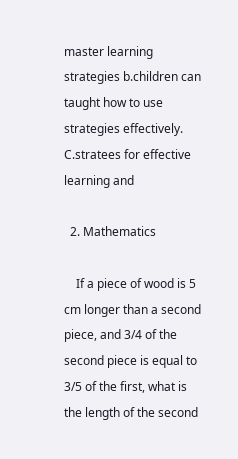master learning strategies b.children can taught how to use strategies effectively. C.stratees for effective learning and

  2. Mathematics

    If a piece of wood is 5 cm longer than a second piece, and 3/4 of the second piece is equal to 3/5 of the first, what is the length of the second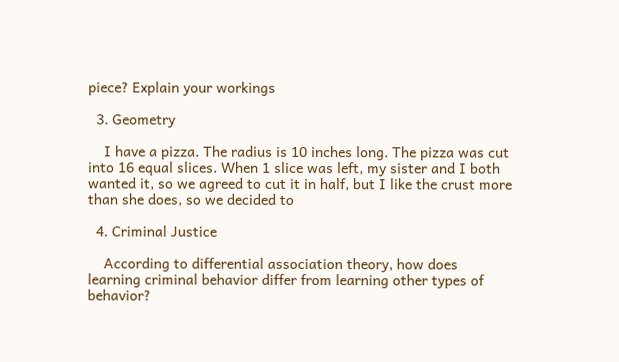piece? Explain your workings

  3. Geometry

    I have a pizza. The radius is 10 inches long. The pizza was cut into 16 equal slices. When 1 slice was left, my sister and I both wanted it, so we agreed to cut it in half, but I like the crust more than she does, so we decided to

  4. Criminal Justice

    According to differential association theory, how does learning criminal behavior differ from learning other types of behavior?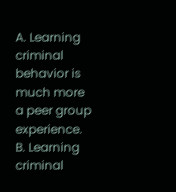A. Learning criminal behavior is much more a peer group experience. B. Learning criminal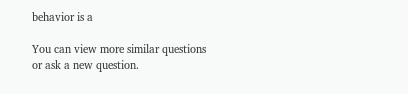behavior is a

You can view more similar questions or ask a new question.